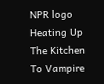NPR logo Heating Up The Kitchen To Vampire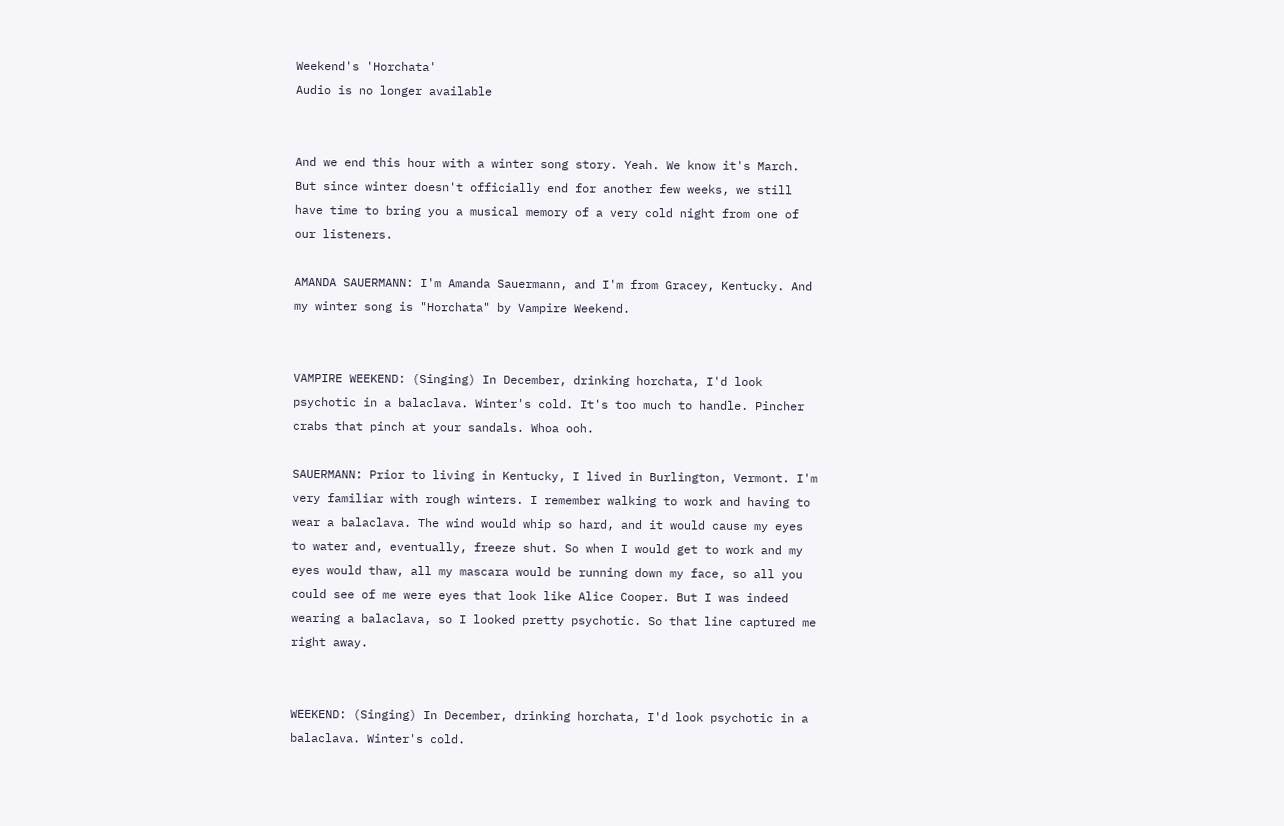Weekend's 'Horchata'
Audio is no longer available


And we end this hour with a winter song story. Yeah. We know it's March. But since winter doesn't officially end for another few weeks, we still have time to bring you a musical memory of a very cold night from one of our listeners.

AMANDA SAUERMANN: I'm Amanda Sauermann, and I'm from Gracey, Kentucky. And my winter song is "Horchata" by Vampire Weekend.


VAMPIRE WEEKEND: (Singing) In December, drinking horchata, I'd look psychotic in a balaclava. Winter's cold. It's too much to handle. Pincher crabs that pinch at your sandals. Whoa ooh.

SAUERMANN: Prior to living in Kentucky, I lived in Burlington, Vermont. I'm very familiar with rough winters. I remember walking to work and having to wear a balaclava. The wind would whip so hard, and it would cause my eyes to water and, eventually, freeze shut. So when I would get to work and my eyes would thaw, all my mascara would be running down my face, so all you could see of me were eyes that look like Alice Cooper. But I was indeed wearing a balaclava, so I looked pretty psychotic. So that line captured me right away.


WEEKEND: (Singing) In December, drinking horchata, I'd look psychotic in a balaclava. Winter's cold.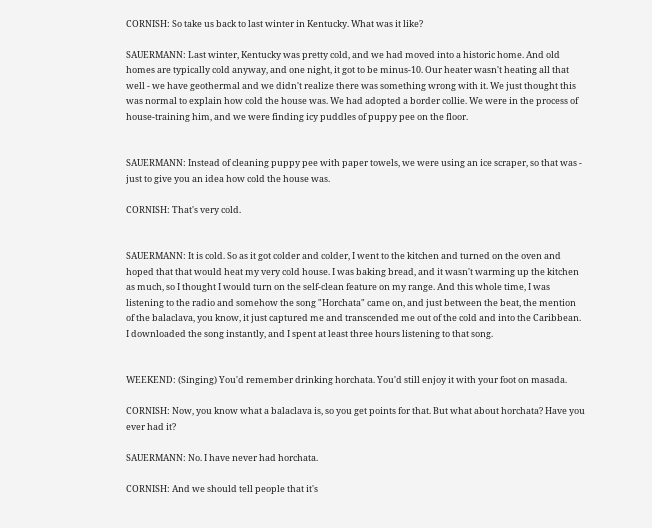CORNISH: So take us back to last winter in Kentucky. What was it like?

SAUERMANN: Last winter, Kentucky was pretty cold, and we had moved into a historic home. And old homes are typically cold anyway, and one night, it got to be minus-10. Our heater wasn't heating all that well - we have geothermal and we didn't realize there was something wrong with it. We just thought this was normal to explain how cold the house was. We had adopted a border collie. We were in the process of house-training him, and we were finding icy puddles of puppy pee on the floor.


SAUERMANN: Instead of cleaning puppy pee with paper towels, we were using an ice scraper, so that was - just to give you an idea how cold the house was.

CORNISH: That's very cold.


SAUERMANN: It is cold. So as it got colder and colder, I went to the kitchen and turned on the oven and hoped that that would heat my very cold house. I was baking bread, and it wasn't warming up the kitchen as much, so I thought I would turn on the self-clean feature on my range. And this whole time, I was listening to the radio and somehow the song "Horchata" came on, and just between the beat, the mention of the balaclava, you know, it just captured me and transcended me out of the cold and into the Caribbean. I downloaded the song instantly, and I spent at least three hours listening to that song.


WEEKEND: (Singing) You'd remember drinking horchata. You'd still enjoy it with your foot on masada.

CORNISH: Now, you know what a balaclava is, so you get points for that. But what about horchata? Have you ever had it?

SAUERMANN: No. I have never had horchata.

CORNISH: And we should tell people that it's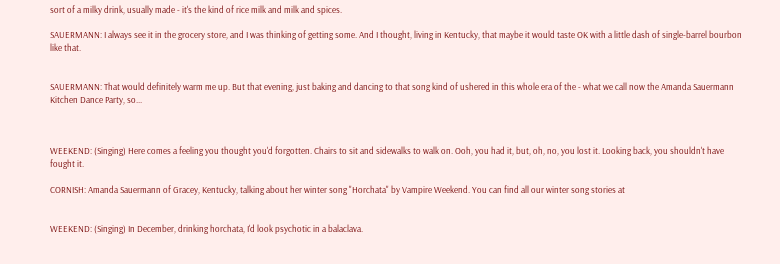sort of a milky drink, usually made - it's the kind of rice milk and milk and spices.

SAUERMANN: I always see it in the grocery store, and I was thinking of getting some. And I thought, living in Kentucky, that maybe it would taste OK with a little dash of single-barrel bourbon like that.


SAUERMANN: That would definitely warm me up. But that evening, just baking and dancing to that song kind of ushered in this whole era of the - what we call now the Amanda Sauermann Kitchen Dance Party, so...



WEEKEND: (Singing) Here comes a feeling you thought you'd forgotten. Chairs to sit and sidewalks to walk on. Ooh, you had it, but, oh, no, you lost it. Looking back, you shouldn't have fought it.

CORNISH: Amanda Sauermann of Gracey, Kentucky, talking about her winter song "Horchata" by Vampire Weekend. You can find all our winter song stories at


WEEKEND: (Singing) In December, drinking horchata, I'd look psychotic in a balaclava.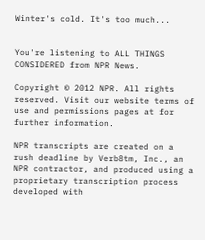Winter's cold. It's too much...


You're listening to ALL THINGS CONSIDERED from NPR News.

Copyright © 2012 NPR. All rights reserved. Visit our website terms of use and permissions pages at for further information.

NPR transcripts are created on a rush deadline by Verb8tm, Inc., an NPR contractor, and produced using a proprietary transcription process developed with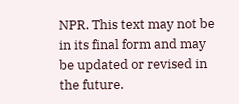NPR. This text may not be in its final form and may be updated or revised in the future.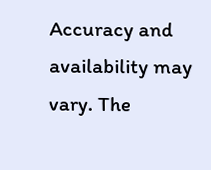Accuracy and availability may vary. The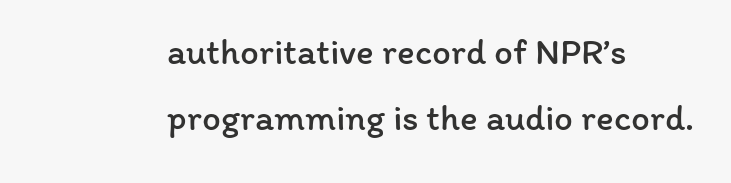authoritative record of NPR’s programming is the audio record.